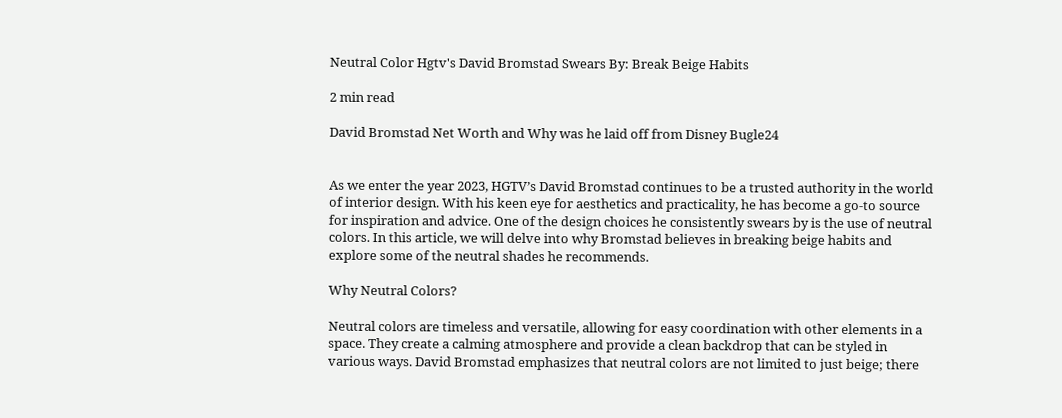Neutral Color Hgtv's David Bromstad Swears By: Break Beige Habits

2 min read

David Bromstad Net Worth and Why was he laid off from Disney Bugle24


As we enter the year 2023, HGTV’s David Bromstad continues to be a trusted authority in the world of interior design. With his keen eye for aesthetics and practicality, he has become a go-to source for inspiration and advice. One of the design choices he consistently swears by is the use of neutral colors. In this article, we will delve into why Bromstad believes in breaking beige habits and explore some of the neutral shades he recommends.

Why Neutral Colors?

Neutral colors are timeless and versatile, allowing for easy coordination with other elements in a space. They create a calming atmosphere and provide a clean backdrop that can be styled in various ways. David Bromstad emphasizes that neutral colors are not limited to just beige; there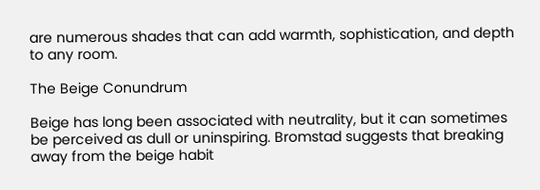are numerous shades that can add warmth, sophistication, and depth to any room.

The Beige Conundrum

Beige has long been associated with neutrality, but it can sometimes be perceived as dull or uninspiring. Bromstad suggests that breaking away from the beige habit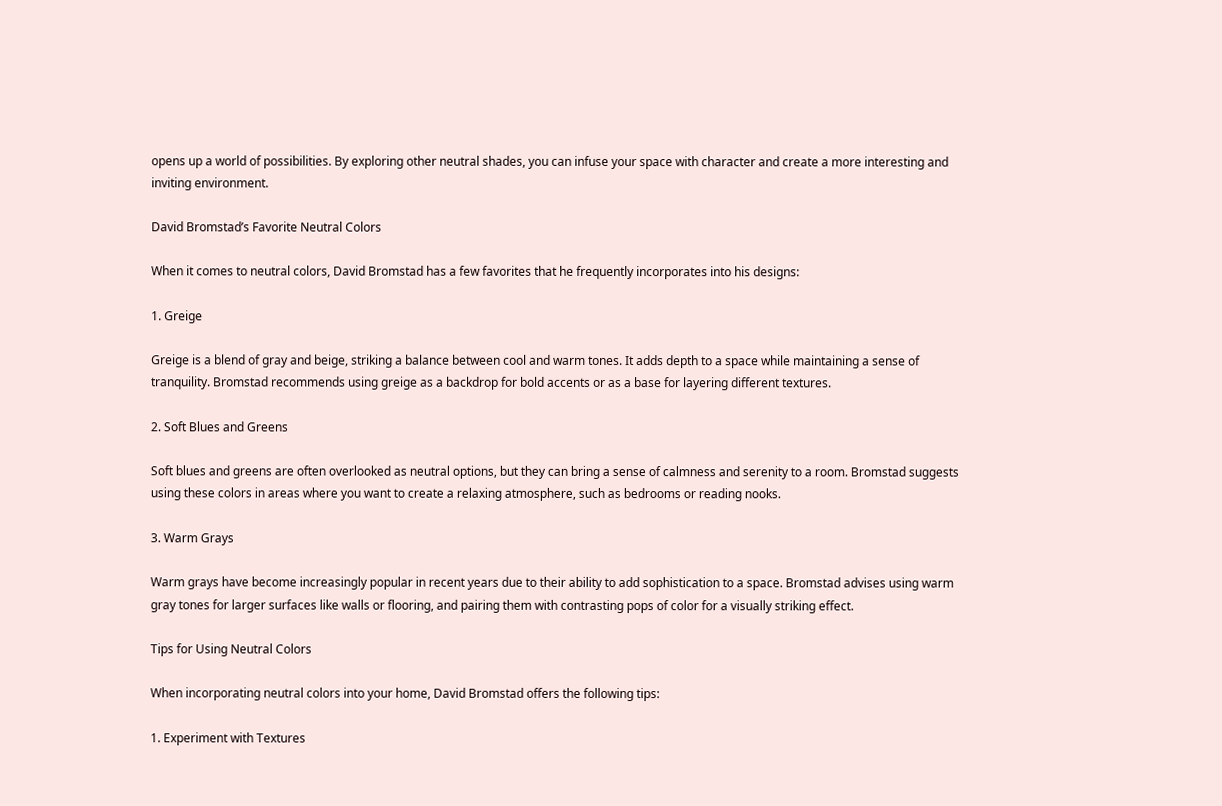opens up a world of possibilities. By exploring other neutral shades, you can infuse your space with character and create a more interesting and inviting environment.

David Bromstad’s Favorite Neutral Colors

When it comes to neutral colors, David Bromstad has a few favorites that he frequently incorporates into his designs:

1. Greige

Greige is a blend of gray and beige, striking a balance between cool and warm tones. It adds depth to a space while maintaining a sense of tranquility. Bromstad recommends using greige as a backdrop for bold accents or as a base for layering different textures.

2. Soft Blues and Greens

Soft blues and greens are often overlooked as neutral options, but they can bring a sense of calmness and serenity to a room. Bromstad suggests using these colors in areas where you want to create a relaxing atmosphere, such as bedrooms or reading nooks.

3. Warm Grays

Warm grays have become increasingly popular in recent years due to their ability to add sophistication to a space. Bromstad advises using warm gray tones for larger surfaces like walls or flooring, and pairing them with contrasting pops of color for a visually striking effect.

Tips for Using Neutral Colors

When incorporating neutral colors into your home, David Bromstad offers the following tips:

1. Experiment with Textures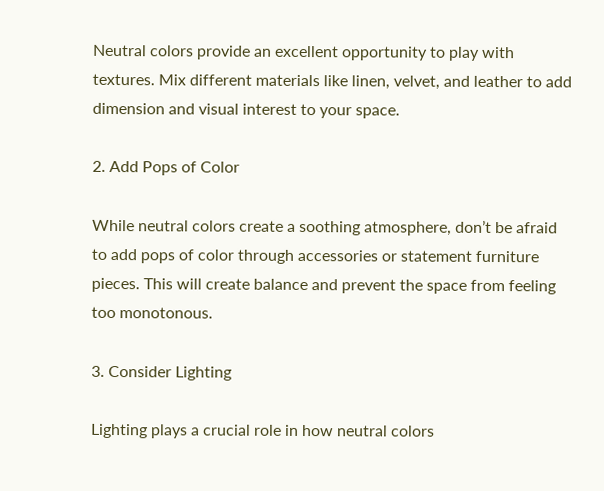Neutral colors provide an excellent opportunity to play with textures. Mix different materials like linen, velvet, and leather to add dimension and visual interest to your space.

2. Add Pops of Color

While neutral colors create a soothing atmosphere, don’t be afraid to add pops of color through accessories or statement furniture pieces. This will create balance and prevent the space from feeling too monotonous.

3. Consider Lighting

Lighting plays a crucial role in how neutral colors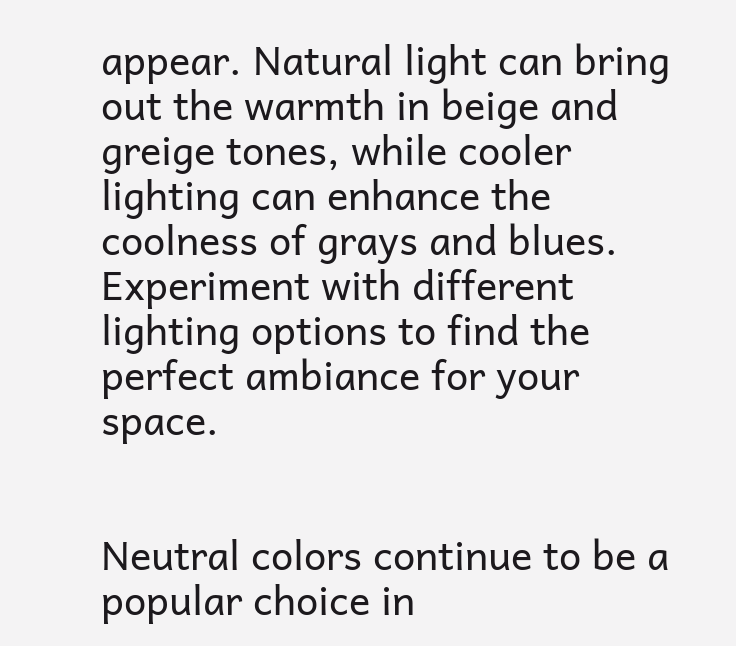appear. Natural light can bring out the warmth in beige and greige tones, while cooler lighting can enhance the coolness of grays and blues. Experiment with different lighting options to find the perfect ambiance for your space.


Neutral colors continue to be a popular choice in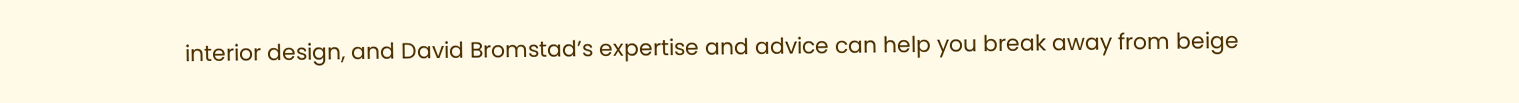interior design, and David Bromstad’s expertise and advice can help you break away from beige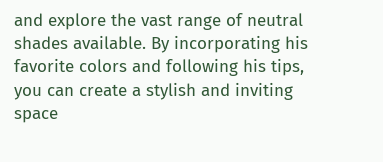and explore the vast range of neutral shades available. By incorporating his favorite colors and following his tips, you can create a stylish and inviting space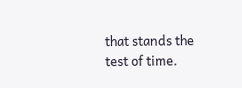that stands the test of time.